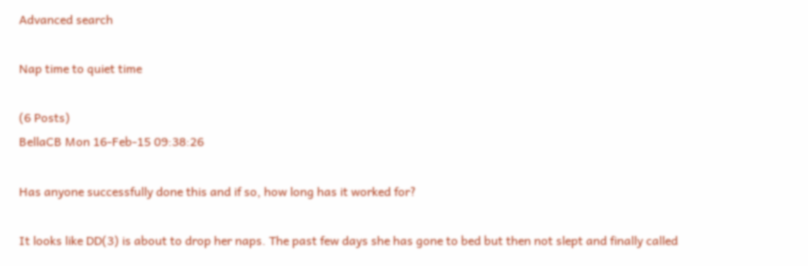Advanced search

Nap time to quiet time

(6 Posts)
BellaCB Mon 16-Feb-15 09:38:26

Has anyone successfully done this and if so, how long has it worked for?

It looks like DD(3) is about to drop her naps. The past few days she has gone to bed but then not slept and finally called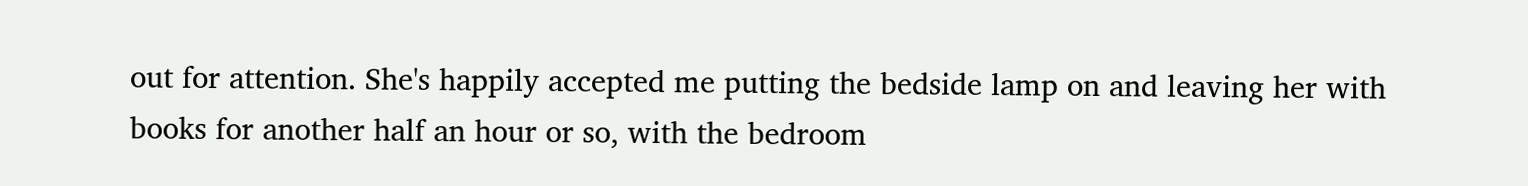out for attention. She's happily accepted me putting the bedside lamp on and leaving her with books for another half an hour or so, with the bedroom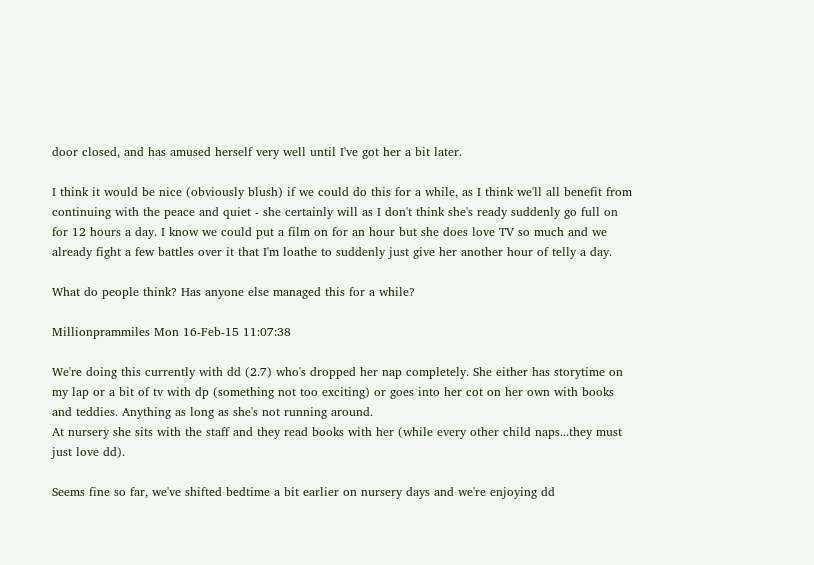door closed, and has amused herself very well until I've got her a bit later.

I think it would be nice (obviously blush) if we could do this for a while, as I think we'll all benefit from continuing with the peace and quiet - she certainly will as I don't think she's ready suddenly go full on for 12 hours a day. I know we could put a film on for an hour but she does love TV so much and we already fight a few battles over it that I'm loathe to suddenly just give her another hour of telly a day.

What do people think? Has anyone else managed this for a while?

Millionprammiles Mon 16-Feb-15 11:07:38

We're doing this currently with dd (2.7) who's dropped her nap completely. She either has storytime on my lap or a bit of tv with dp (something not too exciting) or goes into her cot on her own with books and teddies. Anything as long as she's not running around.
At nursery she sits with the staff and they read books with her (while every other child naps...they must just love dd).

Seems fine so far, we've shifted bedtime a bit earlier on nursery days and we're enjoying dd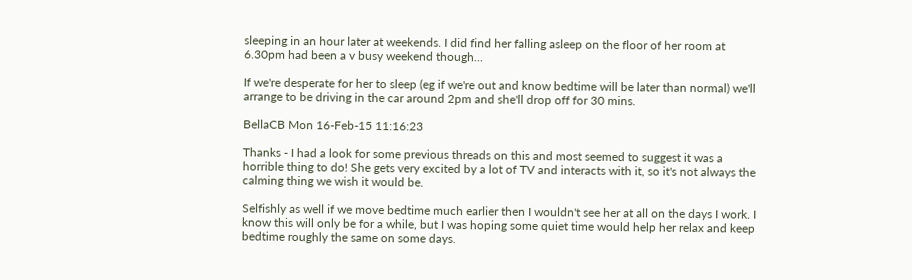sleeping in an hour later at weekends. I did find her falling asleep on the floor of her room at 6.30pm had been a v busy weekend though...

If we're desperate for her to sleep (eg if we're out and know bedtime will be later than normal) we'll arrange to be driving in the car around 2pm and she'll drop off for 30 mins.

BellaCB Mon 16-Feb-15 11:16:23

Thanks - I had a look for some previous threads on this and most seemed to suggest it was a horrible thing to do! She gets very excited by a lot of TV and interacts with it, so it's not always the calming thing we wish it would be.

Selfishly as well if we move bedtime much earlier then I wouldn't see her at all on the days I work. I know this will only be for a while, but I was hoping some quiet time would help her relax and keep bedtime roughly the same on some days.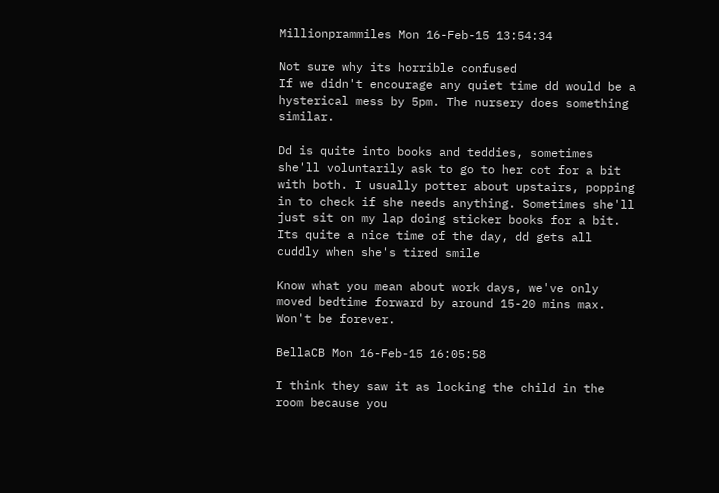Millionprammiles Mon 16-Feb-15 13:54:34

Not sure why its horrible confused
If we didn't encourage any quiet time dd would be a hysterical mess by 5pm. The nursery does something similar.

Dd is quite into books and teddies, sometimes she'll voluntarily ask to go to her cot for a bit with both. I usually potter about upstairs, popping in to check if she needs anything. Sometimes she'll just sit on my lap doing sticker books for a bit. Its quite a nice time of the day, dd gets all cuddly when she's tired smile

Know what you mean about work days, we've only moved bedtime forward by around 15-20 mins max. Won't be forever.

BellaCB Mon 16-Feb-15 16:05:58

I think they saw it as locking the child in the room because you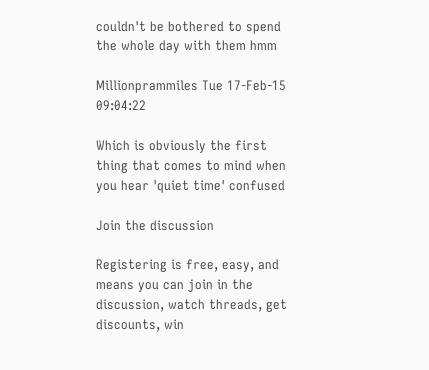couldn't be bothered to spend the whole day with them hmm

Millionprammiles Tue 17-Feb-15 09:04:22

Which is obviously the first thing that comes to mind when you hear 'quiet time' confused

Join the discussion

Registering is free, easy, and means you can join in the discussion, watch threads, get discounts, win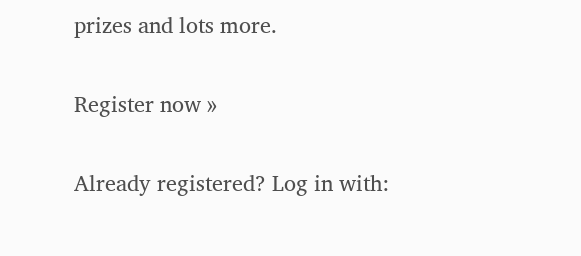prizes and lots more.

Register now »

Already registered? Log in with: